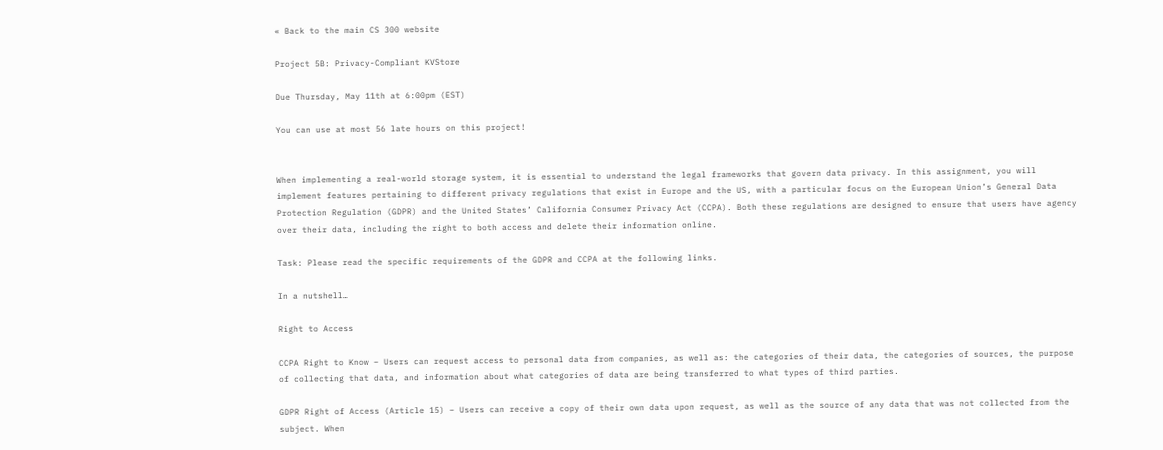« Back to the main CS 300 website

Project 5B: Privacy-Compliant KVStore

Due Thursday, May 11th at 6:00pm (EST)

You can use at most 56 late hours on this project!


When implementing a real-world storage system, it is essential to understand the legal frameworks that govern data privacy. In this assignment, you will implement features pertaining to different privacy regulations that exist in Europe and the US, with a particular focus on the European Union’s General Data Protection Regulation (GDPR) and the United States’ California Consumer Privacy Act (CCPA). Both these regulations are designed to ensure that users have agency over their data, including the right to both access and delete their information online.

Task: Please read the specific requirements of the GDPR and CCPA at the following links.

In a nutshell…

Right to Access

CCPA Right to Know – Users can request access to personal data from companies, as well as: the categories of their data, the categories of sources, the purpose of collecting that data, and information about what categories of data are being transferred to what types of third parties.

GDPR Right of Access (Article 15) – Users can receive a copy of their own data upon request, as well as the source of any data that was not collected from the subject. When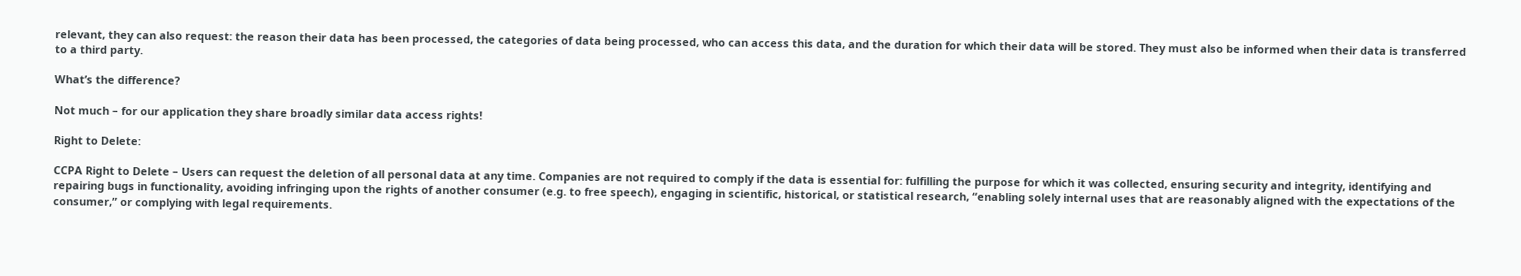relevant, they can also request: the reason their data has been processed, the categories of data being processed, who can access this data, and the duration for which their data will be stored. They must also be informed when their data is transferred to a third party.

What’s the difference?

Not much – for our application they share broadly similar data access rights!

Right to Delete:

CCPA Right to Delete – Users can request the deletion of all personal data at any time. Companies are not required to comply if the data is essential for: fulfilling the purpose for which it was collected, ensuring security and integrity, identifying and repairing bugs in functionality, avoiding infringing upon the rights of another consumer (e.g. to free speech), engaging in scientific, historical, or statistical research, “enabling solely internal uses that are reasonably aligned with the expectations of the consumer,” or complying with legal requirements.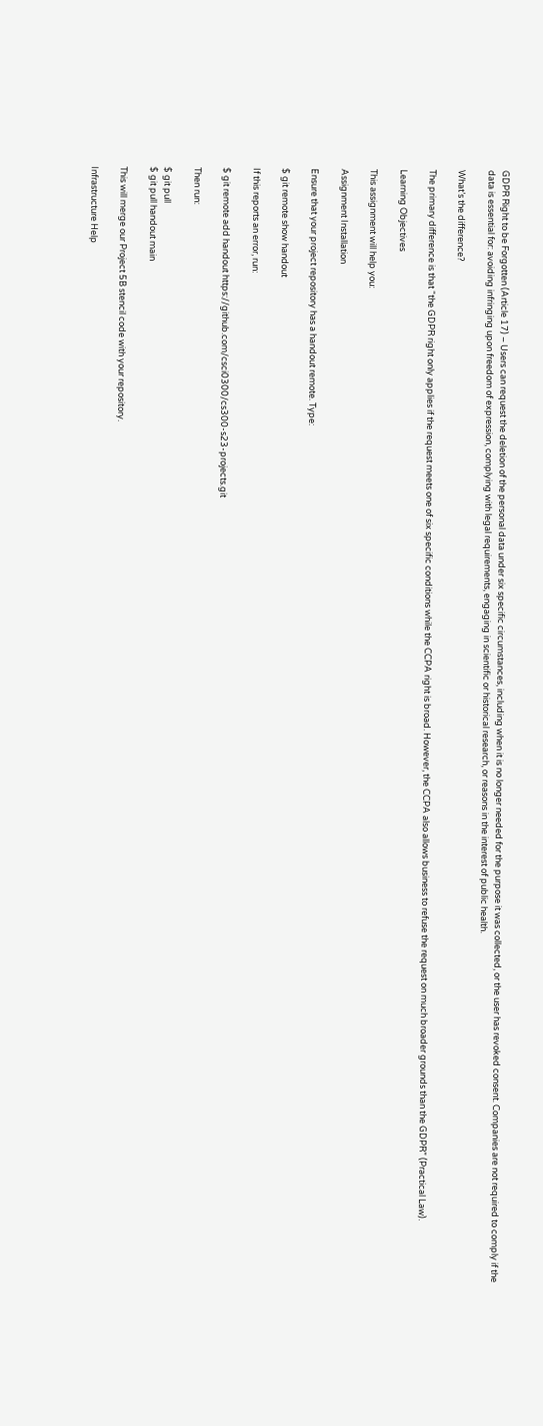GDPR Right to be Forgotten (Article 17) – Users can request the deletion of the personal data under six specific circumstances, including when it is no longer needed for the purpose it was collected, or the user has revoked consent. Companies are not required to comply if the data is essential for: avoiding infringing upon freedom of expression, complying with legal requirements, engaging in scientific or historical research, or reasons in the interest of public health.

What’s the difference?

The primary difference is that “the GDPR right only applies if the request meets one of six specific conditions while the CCPA right is broad. However, the CCPA also allows business to refuse the request on much broader grounds than the GDPR” (Practical Law).

Learning Objectives

This assignment will help you:

Assignment Installation

Ensure that your project repository has a handout remote. Type:

$ git remote show handout

If this reports an error, run:

$ git remote add handout https://github.com/csci0300/cs300-s23-projects.git

Then run:

$ git pull
$ git pull handout main

This will merge our Project 5B stencil code with your repository.

Infrastructure Help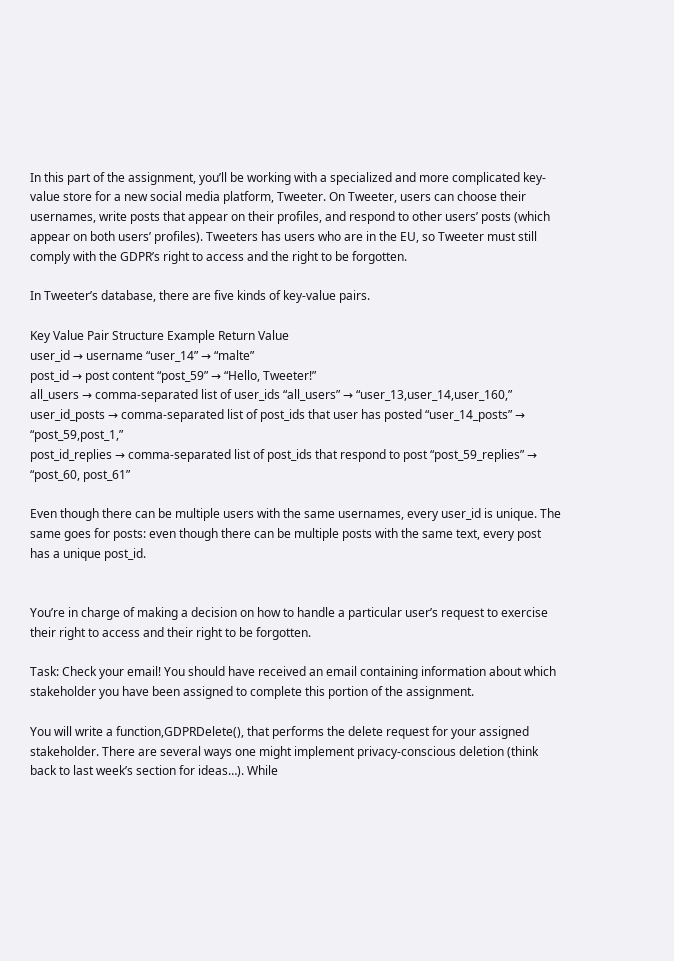In this part of the assignment, you’ll be working with a specialized and more complicated key-value store for a new social media platform, Tweeter. On Tweeter, users can choose their usernames, write posts that appear on their profiles, and respond to other users’ posts (which appear on both users’ profiles). Tweeters has users who are in the EU, so Tweeter must still comply with the GDPR’s right to access and the right to be forgotten.

In Tweeter’s database, there are five kinds of key-value pairs.

Key Value Pair Structure Example Return Value
user_id → username “user_14” → “malte”
post_id → post content “post_59” → “Hello, Tweeter!”
all_users → comma-separated list of user_ids “all_users” → “user_13,user_14,user_160,”
user_id_posts → comma-separated list of post_ids that user has posted “user_14_posts” → “post_59,post_1,”
post_id_replies → comma-separated list of post_ids that respond to post “post_59_replies” → “post_60, post_61”

Even though there can be multiple users with the same usernames, every user_id is unique. The same goes for posts: even though there can be multiple posts with the same text, every post has a unique post_id.


You’re in charge of making a decision on how to handle a particular user’s request to exercise their right to access and their right to be forgotten.

Task: Check your email! You should have received an email containing information about which stakeholder you have been assigned to complete this portion of the assignment.

You will write a function,GDPRDelete(), that performs the delete request for your assigned stakeholder. There are several ways one might implement privacy-conscious deletion (think back to last week’s section for ideas…). While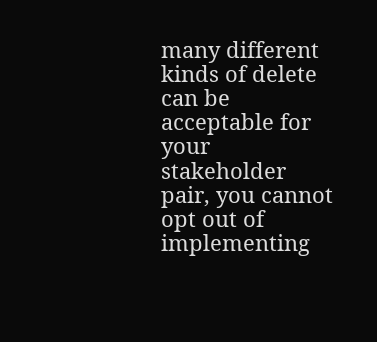many different kinds of delete can be acceptable for your stakeholder pair, you cannot opt out of implementing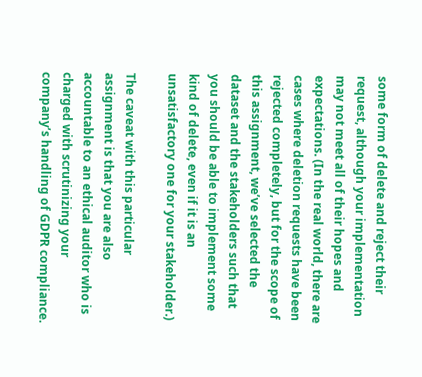some form of delete and reject their request, although your implementation may not meet all of their hopes and expectations. (In the real world, there are cases where deletion requests have been rejected completely, but for the scope of this assignment, we’ve selected the dataset and the stakeholders such that you should be able to implement some kind of delete, even if it is an unsatisfactory one for your stakeholder.)

The caveat with this particular assignment is that you are also accountable to an ethical auditor who is charged with scrutinizing your company’s handling of GDPR compliance.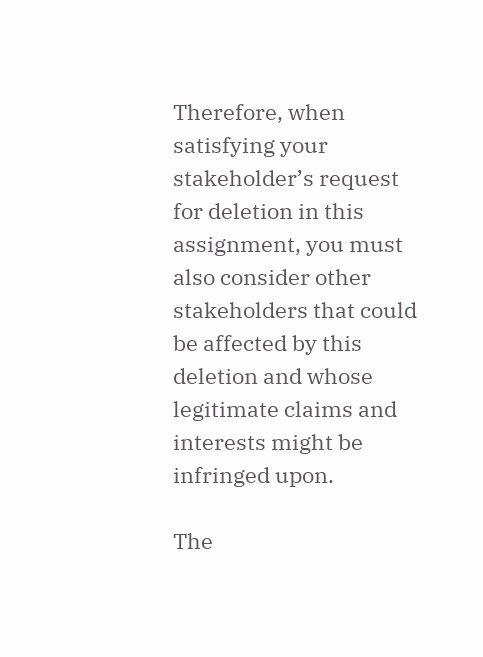Therefore, when satisfying your stakeholder’s request for deletion in this assignment, you must also consider other stakeholders that could be affected by this deletion and whose legitimate claims and interests might be infringed upon.

The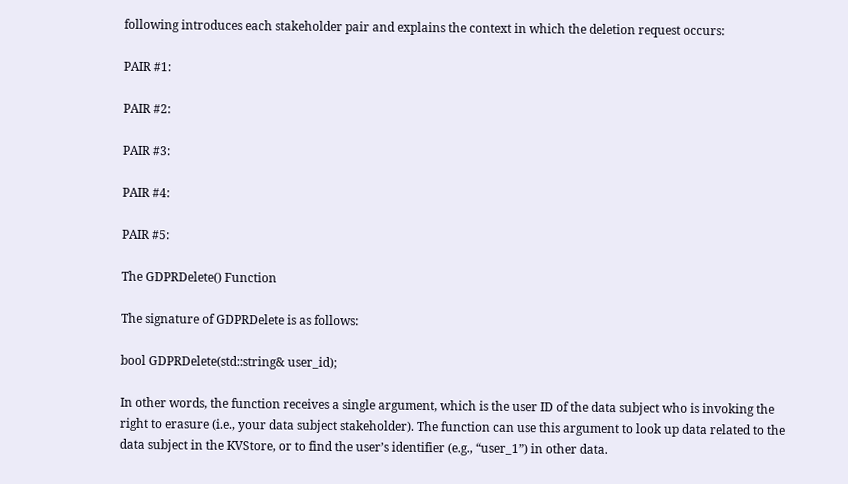following introduces each stakeholder pair and explains the context in which the deletion request occurs:

PAIR #1:

PAIR #2:

PAIR #3:

PAIR #4:

PAIR #5:

The GDPRDelete() Function

The signature of GDPRDelete is as follows:

bool GDPRDelete(std::string& user_id);

In other words, the function receives a single argument, which is the user ID of the data subject who is invoking the right to erasure (i.e., your data subject stakeholder). The function can use this argument to look up data related to the data subject in the KVStore, or to find the user’s identifier (e.g., “user_1”) in other data.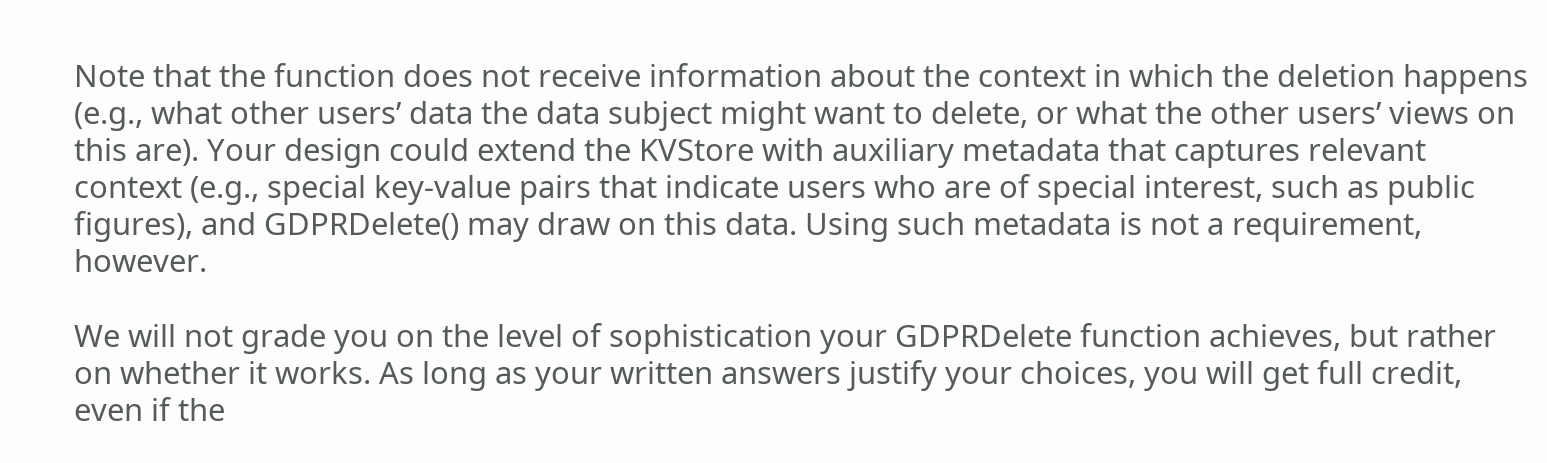Note that the function does not receive information about the context in which the deletion happens (e.g., what other users’ data the data subject might want to delete, or what the other users’ views on this are). Your design could extend the KVStore with auxiliary metadata that captures relevant context (e.g., special key-value pairs that indicate users who are of special interest, such as public figures), and GDPRDelete() may draw on this data. Using such metadata is not a requirement, however.

We will not grade you on the level of sophistication your GDPRDelete function achieves, but rather on whether it works. As long as your written answers justify your choices, you will get full credit, even if the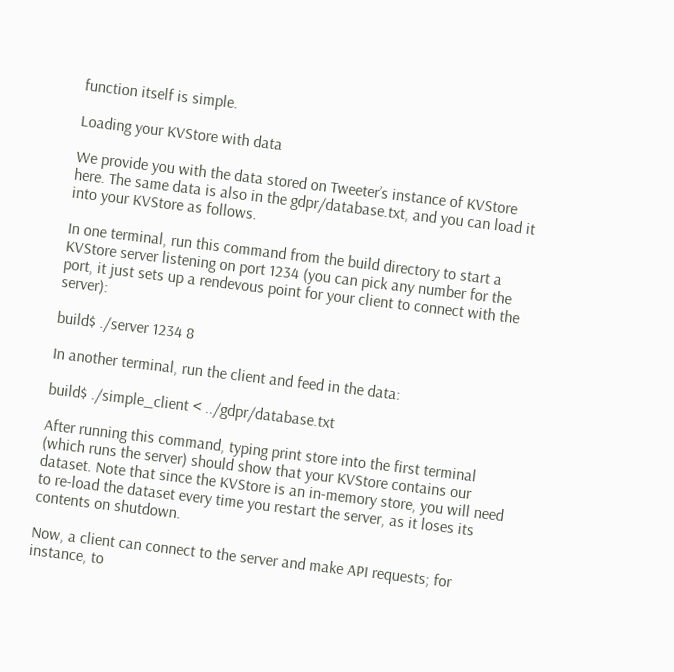function itself is simple.

Loading your KVStore with data

We provide you with the data stored on Tweeter’s instance of KVStore here. The same data is also in the gdpr/database.txt, and you can load it into your KVStore as follows.

In one terminal, run this command from the build directory to start a KVStore server listening on port 1234 (you can pick any number for the port, it just sets up a rendevous point for your client to connect with the server):

build$ ./server 1234 8

In another terminal, run the client and feed in the data:

build$ ./simple_client < ../gdpr/database.txt

After running this command, typing print store into the first terminal (which runs the server) should show that your KVStore contains our dataset. Note that since the KVStore is an in-memory store, you will need to re-load the dataset every time you restart the server, as it loses its contents on shutdown.

Now, a client can connect to the server and make API requests; for instance, to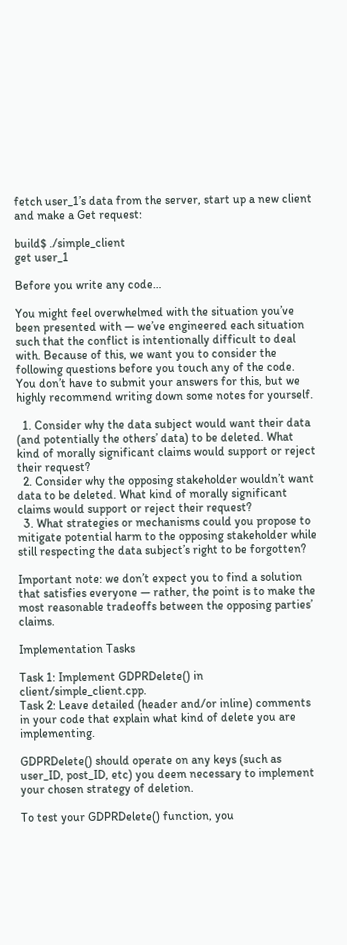fetch user_1’s data from the server, start up a new client and make a Get request:

build$ ./simple_client
get user_1

Before you write any code…

You might feel overwhelmed with the situation you’ve been presented with — we’ve engineered each situation such that the conflict is intentionally difficult to deal with. Because of this, we want you to consider the following questions before you touch any of the code. You don’t have to submit your answers for this, but we highly recommend writing down some notes for yourself.

  1. Consider why the data subject would want their data (and potentially the others’ data) to be deleted. What kind of morally significant claims would support or reject their request?
  2. Consider why the opposing stakeholder wouldn’t want data to be deleted. What kind of morally significant claims would support or reject their request?
  3. What strategies or mechanisms could you propose to mitigate potential harm to the opposing stakeholder while still respecting the data subject’s right to be forgotten?

Important note: we don’t expect you to find a solution that satisfies everyone — rather, the point is to make the most reasonable tradeoffs between the opposing parties’ claims.

Implementation Tasks

Task 1: Implement GDPRDelete() in client/simple_client.cpp.
Task 2: Leave detailed (header and/or inline) comments in your code that explain what kind of delete you are implementing.

GDPRDelete() should operate on any keys (such as user_ID, post_ID, etc) you deem necessary to implement your chosen strategy of deletion.

To test your GDPRDelete() function, you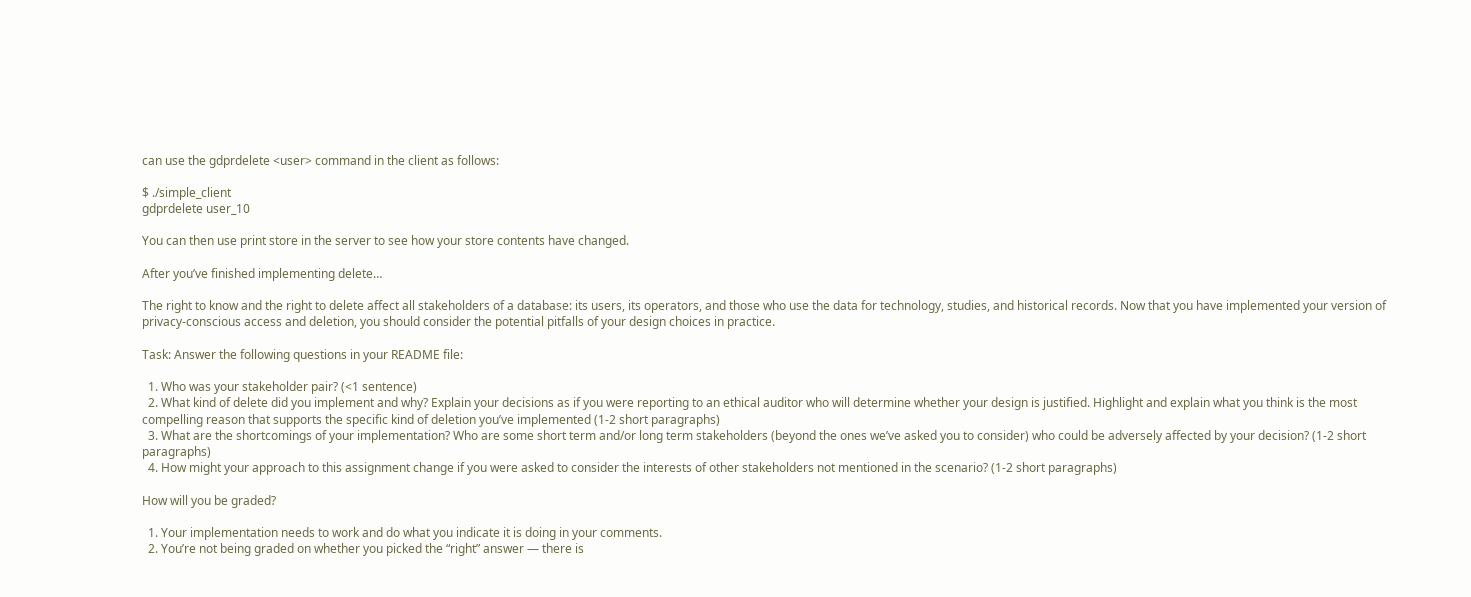can use the gdprdelete <user> command in the client as follows:

$ ./simple_client
gdprdelete user_10

You can then use print store in the server to see how your store contents have changed.

After you’ve finished implementing delete…

The right to know and the right to delete affect all stakeholders of a database: its users, its operators, and those who use the data for technology, studies, and historical records. Now that you have implemented your version of privacy-conscious access and deletion, you should consider the potential pitfalls of your design choices in practice.

Task: Answer the following questions in your README file:

  1. Who was your stakeholder pair? (<1 sentence)
  2. What kind of delete did you implement and why? Explain your decisions as if you were reporting to an ethical auditor who will determine whether your design is justified. Highlight and explain what you think is the most compelling reason that supports the specific kind of deletion you’ve implemented (1-2 short paragraphs)
  3. What are the shortcomings of your implementation? Who are some short term and/or long term stakeholders (beyond the ones we’ve asked you to consider) who could be adversely affected by your decision? (1-2 short paragraphs)
  4. How might your approach to this assignment change if you were asked to consider the interests of other stakeholders not mentioned in the scenario? (1-2 short paragraphs)

How will you be graded?

  1. Your implementation needs to work and do what you indicate it is doing in your comments.
  2. You’re not being graded on whether you picked the “right” answer — there is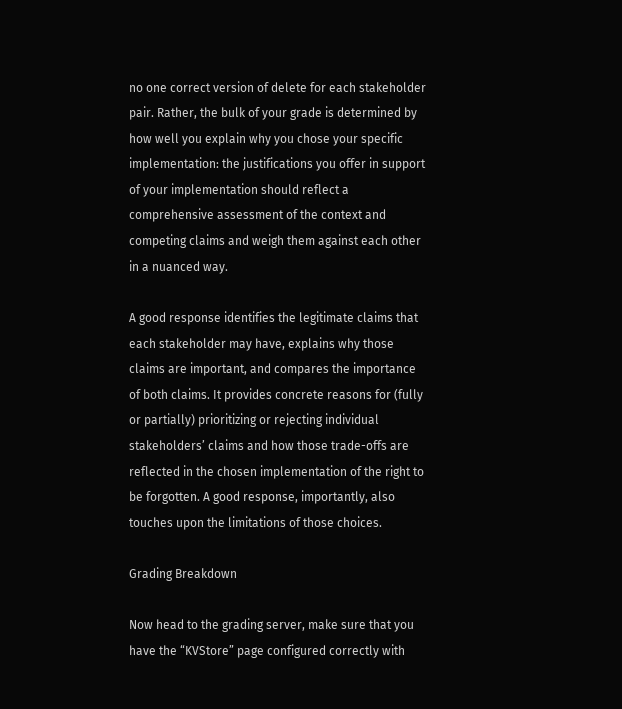no one correct version of delete for each stakeholder pair. Rather, the bulk of your grade is determined by how well you explain why you chose your specific implementation: the justifications you offer in support of your implementation should reflect a comprehensive assessment of the context and competing claims and weigh them against each other in a nuanced way.

A good response identifies the legitimate claims that each stakeholder may have, explains why those claims are important, and compares the importance of both claims. It provides concrete reasons for (fully or partially) prioritizing or rejecting individual stakeholders’ claims and how those trade-offs are reflected in the chosen implementation of the right to be forgotten. A good response, importantly, also touches upon the limitations of those choices.

Grading Breakdown

Now head to the grading server, make sure that you have the “KVStore” page configured correctly with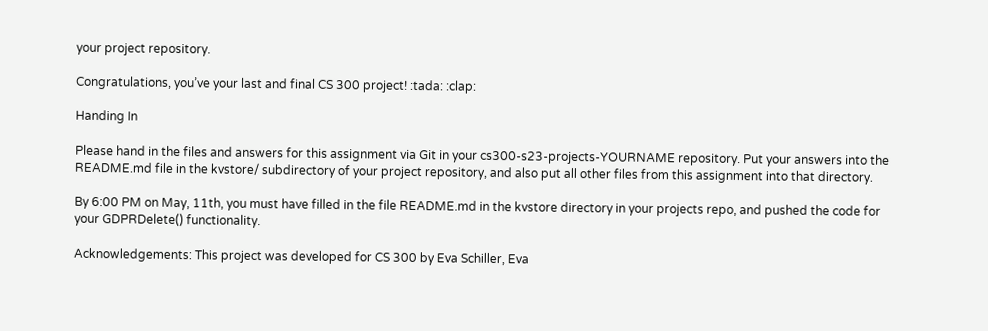your project repository.

Congratulations, you’ve your last and final CS 300 project! :tada: :clap:

Handing In

Please hand in the files and answers for this assignment via Git in your cs300-s23-projects-YOURNAME repository. Put your answers into the README.md file in the kvstore/ subdirectory of your project repository, and also put all other files from this assignment into that directory.

By 6:00 PM on May, 11th, you must have filled in the file README.md in the kvstore directory in your projects repo, and pushed the code for your GDPRDelete() functionality.

Acknowledgements: This project was developed for CS 300 by Eva Schiller, Eva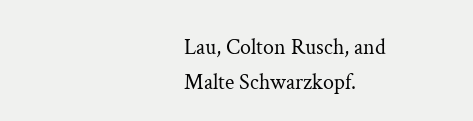Lau, Colton Rusch, and Malte Schwarzkopf.